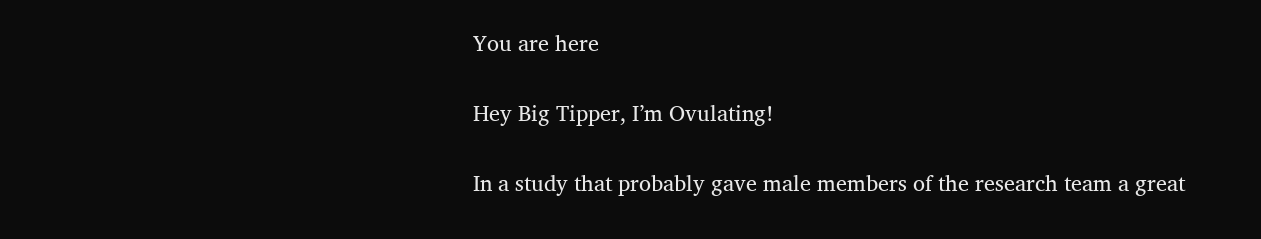You are here

Hey Big Tipper, I’m Ovulating!

In a study that probably gave male members of the research team a great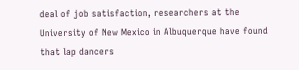deal of job satisfaction, researchers at the University of New Mexico in Albuquerque have found that lap dancers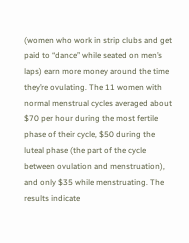(women who work in strip clubs and get paid to “dance” while seated on men’s laps) earn more money around the time they’re ovulating. The 11 women with normal menstrual cycles averaged about $70 per hour during the most fertile phase of their cycle, $50 during the luteal phase (the part of the cycle between ovulation and menstruation), and only $35 while menstruating. The results indicate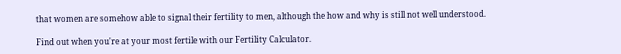that women are somehow able to signal their fertility to men, although the how and why is still not well understood.

Find out when you're at your most fertile with our Fertility Calculator.